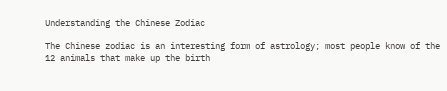Understanding the Chinese Zodiac

The Chinese zodiac is an interesting form of astrology; most people know of the 12 animals that make up the birth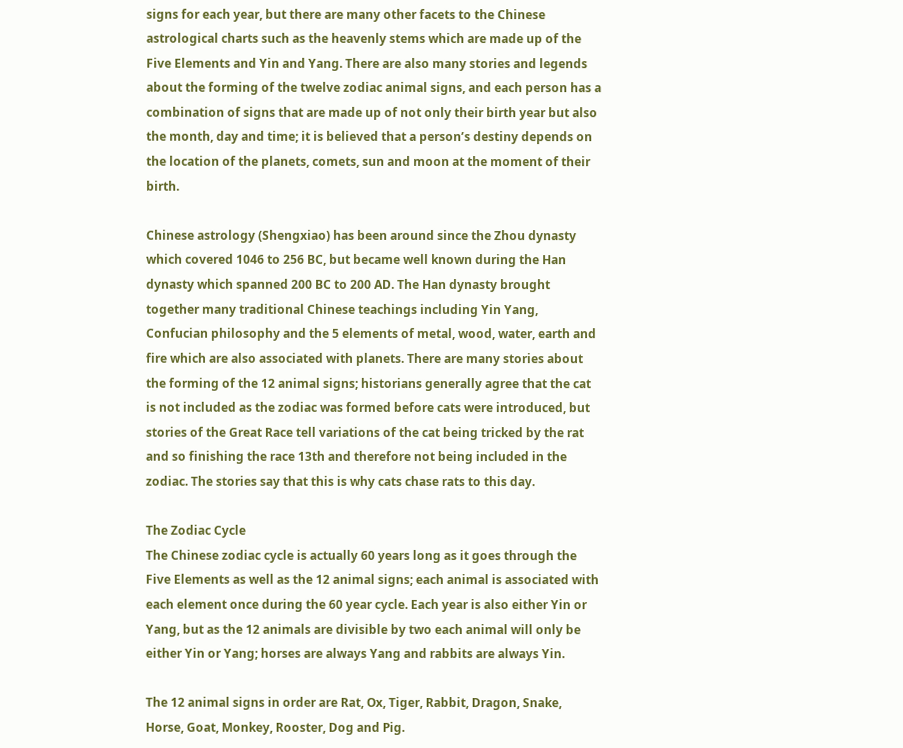signs for each year, but there are many other facets to the Chinese astrological charts such as the heavenly stems which are made up of the Five Elements and Yin and Yang. There are also many stories and legends about the forming of the twelve zodiac animal signs, and each person has a combination of signs that are made up of not only their birth year but also the month, day and time; it is believed that a person’s destiny depends on the location of the planets, comets, sun and moon at the moment of their birth.

Chinese astrology (Shengxiao) has been around since the Zhou dynasty which covered 1046 to 256 BC, but became well known during the Han dynasty which spanned 200 BC to 200 AD. The Han dynasty brought together many traditional Chinese teachings including Yin Yang, Confucian philosophy and the 5 elements of metal, wood, water, earth and fire which are also associated with planets. There are many stories about the forming of the 12 animal signs; historians generally agree that the cat is not included as the zodiac was formed before cats were introduced, but stories of the Great Race tell variations of the cat being tricked by the rat and so finishing the race 13th and therefore not being included in the zodiac. The stories say that this is why cats chase rats to this day.

The Zodiac Cycle
The Chinese zodiac cycle is actually 60 years long as it goes through the Five Elements as well as the 12 animal signs; each animal is associated with each element once during the 60 year cycle. Each year is also either Yin or Yang, but as the 12 animals are divisible by two each animal will only be either Yin or Yang; horses are always Yang and rabbits are always Yin.

The 12 animal signs in order are Rat, Ox, Tiger, Rabbit, Dragon, Snake, Horse, Goat, Monkey, Rooster, Dog and Pig.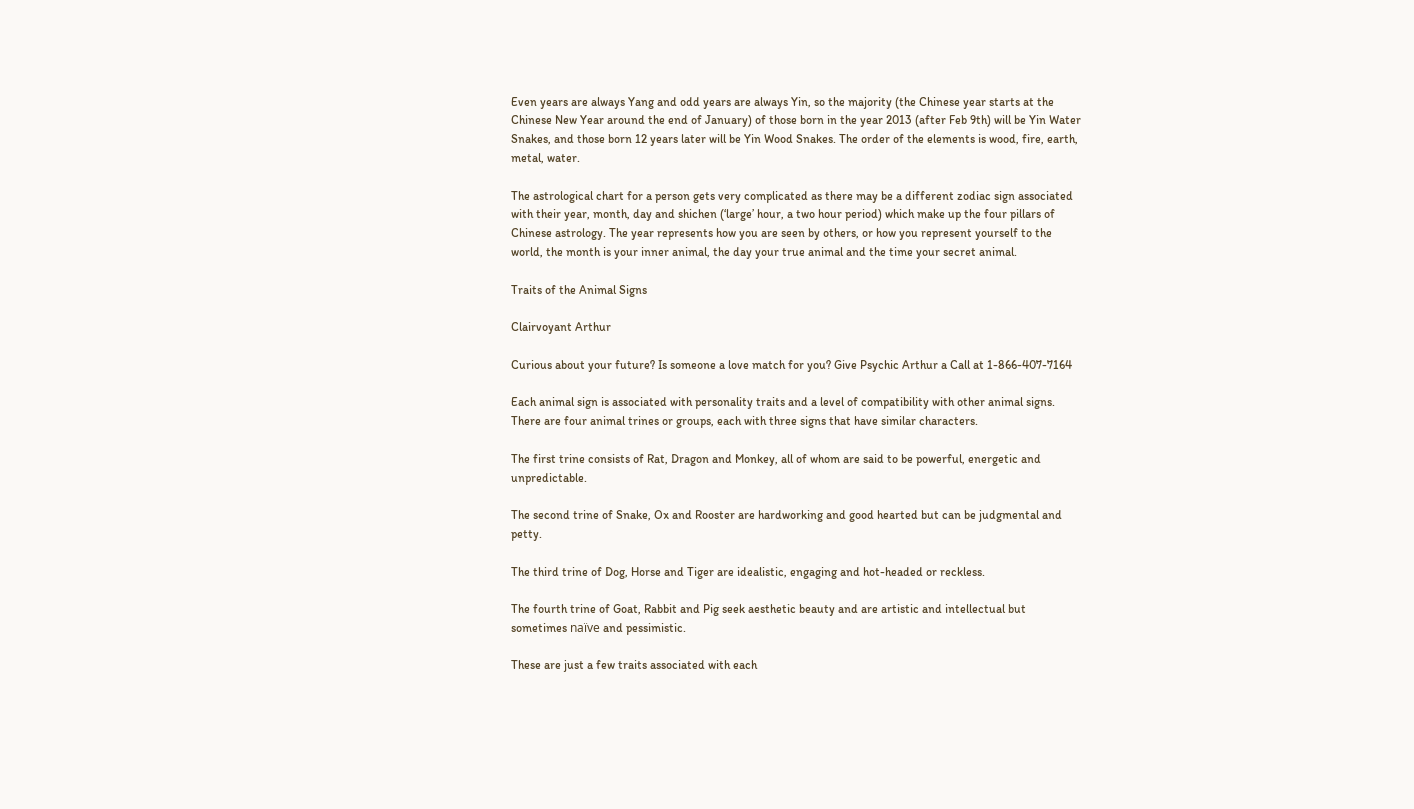Even years are always Yang and odd years are always Yin, so the majority (the Chinese year starts at the Chinese New Year around the end of January) of those born in the year 2013 (after Feb 9th) will be Yin Water Snakes, and those born 12 years later will be Yin Wood Snakes. The order of the elements is wood, fire, earth, metal, water.

The astrological chart for a person gets very complicated as there may be a different zodiac sign associated with their year, month, day and shichen (‘large’ hour, a two hour period) which make up the four pillars of Chinese astrology. The year represents how you are seen by others, or how you represent yourself to the world, the month is your inner animal, the day your true animal and the time your secret animal.

Traits of the Animal Signs

Clairvoyant Arthur

Curious about your future? Is someone a love match for you? Give Psychic Arthur a Call at 1-866-407-7164

Each animal sign is associated with personality traits and a level of compatibility with other animal signs. There are four animal trines or groups, each with three signs that have similar characters.

The first trine consists of Rat, Dragon and Monkey, all of whom are said to be powerful, energetic and unpredictable.

The second trine of Snake, Ox and Rooster are hardworking and good hearted but can be judgmental and petty.

The third trine of Dog, Horse and Tiger are idealistic, engaging and hot-headed or reckless.

The fourth trine of Goat, Rabbit and Pig seek aesthetic beauty and are artistic and intellectual but sometimes naïve and pessimistic.

These are just a few traits associated with each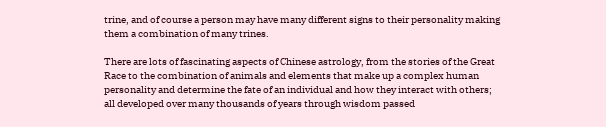trine, and of course a person may have many different signs to their personality making them a combination of many trines.

There are lots of fascinating aspects of Chinese astrology, from the stories of the Great Race to the combination of animals and elements that make up a complex human personality and determine the fate of an individual and how they interact with others; all developed over many thousands of years through wisdom passed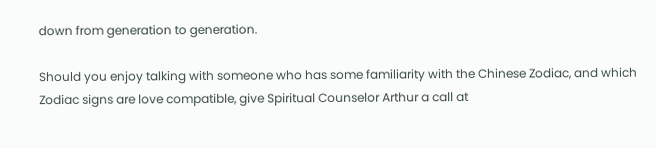down from generation to generation.

Should you enjoy talking with someone who has some familiarity with the Chinese Zodiac, and which Zodiac signs are love compatible, give Spiritual Counselor Arthur a call at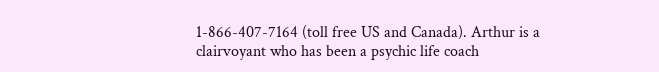1-866-407-7164 (toll free US and Canada). Arthur is a clairvoyant who has been a psychic life coach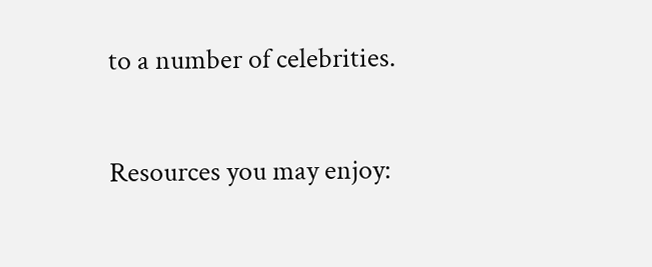to a number of celebrities.

Resources you may enjoy: